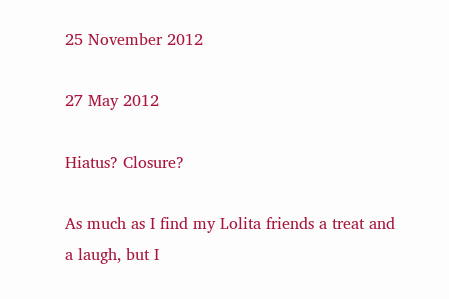25 November 2012

27 May 2012

Hiatus? Closure?

As much as I find my Lolita friends a treat and a laugh, but I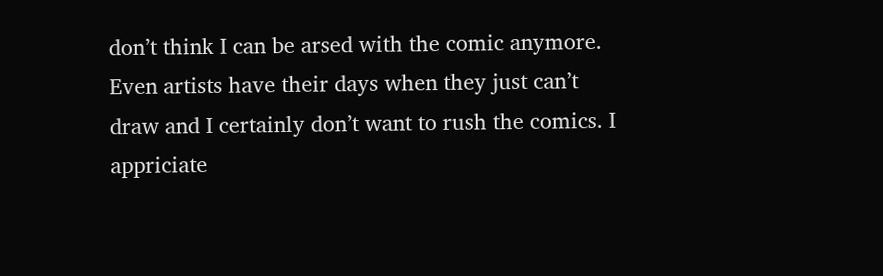don’t think I can be arsed with the comic anymore. Even artists have their days when they just can’t draw and I certainly don’t want to rush the comics. I appriciate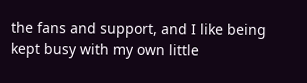the fans and support, and I like being kept busy with my own little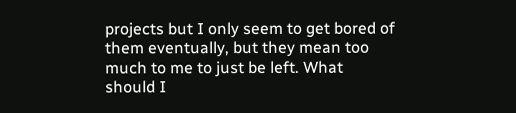projects but I only seem to get bored of them eventually, but they mean too much to me to just be left. What should I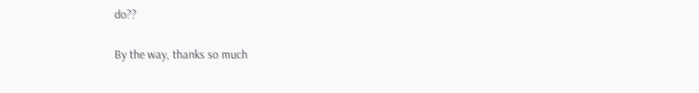do??

By the way, thanks so much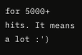for 5000+ hits. It means a lot :')